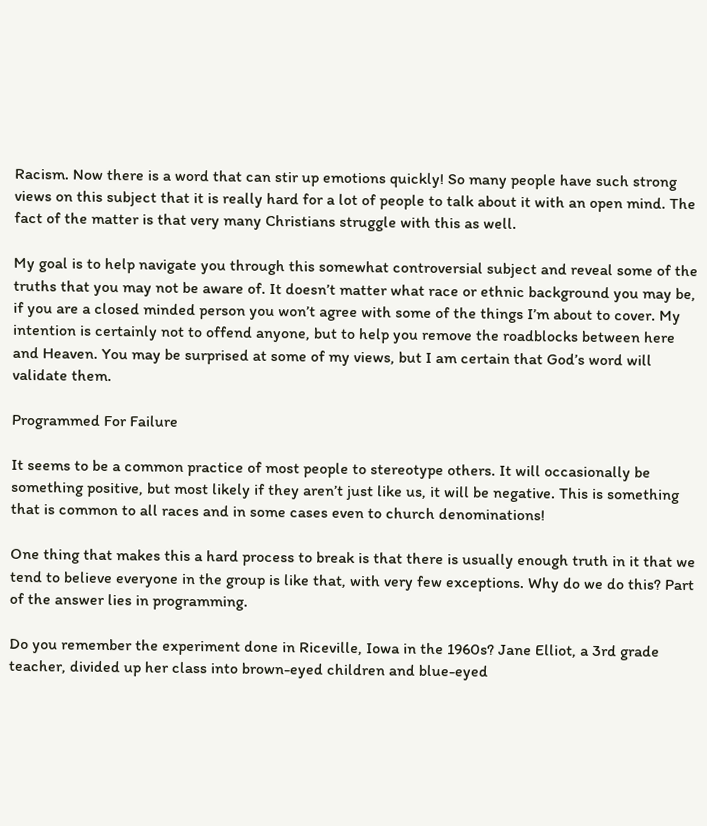Racism. Now there is a word that can stir up emotions quickly! So many people have such strong views on this subject that it is really hard for a lot of people to talk about it with an open mind. The fact of the matter is that very many Christians struggle with this as well.

My goal is to help navigate you through this somewhat controversial subject and reveal some of the truths that you may not be aware of. It doesn’t matter what race or ethnic background you may be, if you are a closed minded person you won’t agree with some of the things I’m about to cover. My intention is certainly not to offend anyone, but to help you remove the roadblocks between here and Heaven. You may be surprised at some of my views, but I am certain that God’s word will validate them.

Programmed For Failure

It seems to be a common practice of most people to stereotype others. It will occasionally be something positive, but most likely if they aren’t just like us, it will be negative. This is something that is common to all races and in some cases even to church denominations!

One thing that makes this a hard process to break is that there is usually enough truth in it that we tend to believe everyone in the group is like that, with very few exceptions. Why do we do this? Part of the answer lies in programming.

Do you remember the experiment done in Riceville, Iowa in the 1960s? Jane Elliot, a 3rd grade teacher, divided up her class into brown-eyed children and blue-eyed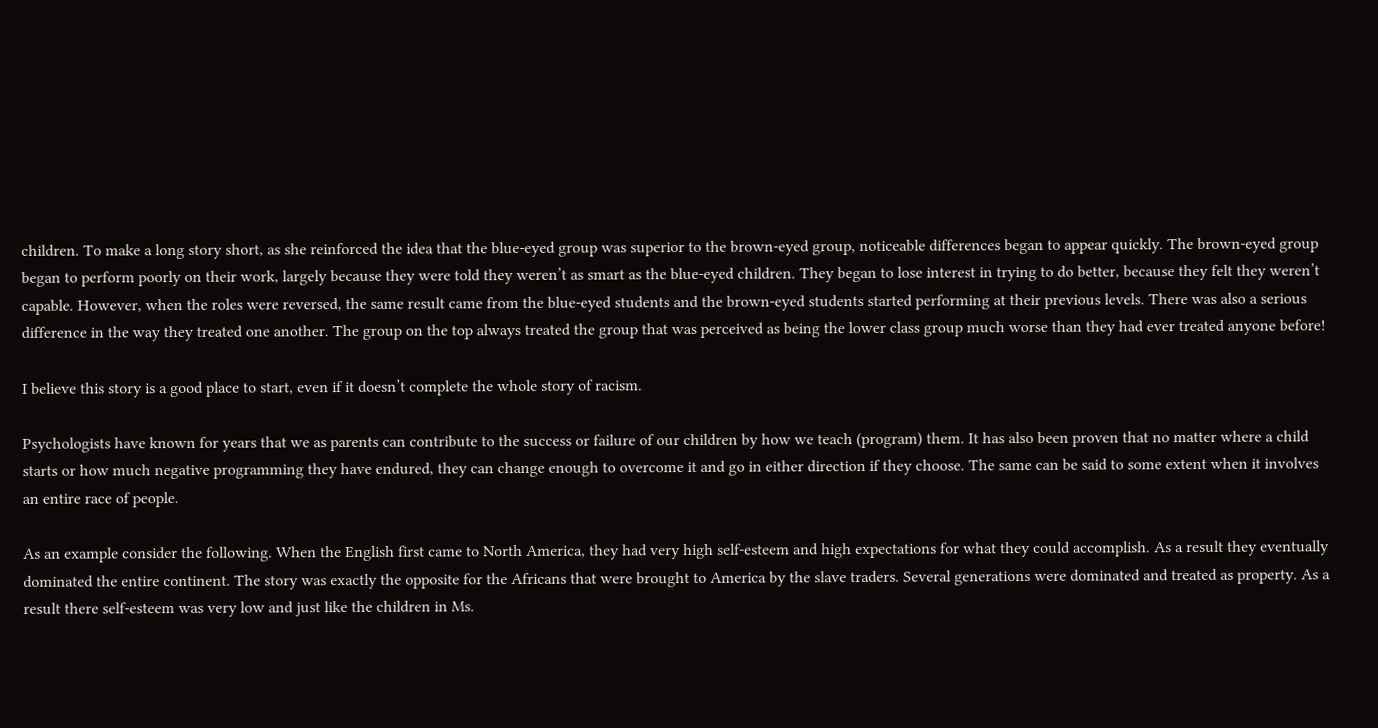children. To make a long story short, as she reinforced the idea that the blue-eyed group was superior to the brown-eyed group, noticeable differences began to appear quickly. The brown-eyed group began to perform poorly on their work, largely because they were told they weren’t as smart as the blue-eyed children. They began to lose interest in trying to do better, because they felt they weren’t capable. However, when the roles were reversed, the same result came from the blue-eyed students and the brown-eyed students started performing at their previous levels. There was also a serious difference in the way they treated one another. The group on the top always treated the group that was perceived as being the lower class group much worse than they had ever treated anyone before!

I believe this story is a good place to start, even if it doesn’t complete the whole story of racism.

Psychologists have known for years that we as parents can contribute to the success or failure of our children by how we teach (program) them. It has also been proven that no matter where a child starts or how much negative programming they have endured, they can change enough to overcome it and go in either direction if they choose. The same can be said to some extent when it involves an entire race of people.

As an example consider the following. When the English first came to North America, they had very high self-esteem and high expectations for what they could accomplish. As a result they eventually dominated the entire continent. The story was exactly the opposite for the Africans that were brought to America by the slave traders. Several generations were dominated and treated as property. As a result there self-esteem was very low and just like the children in Ms.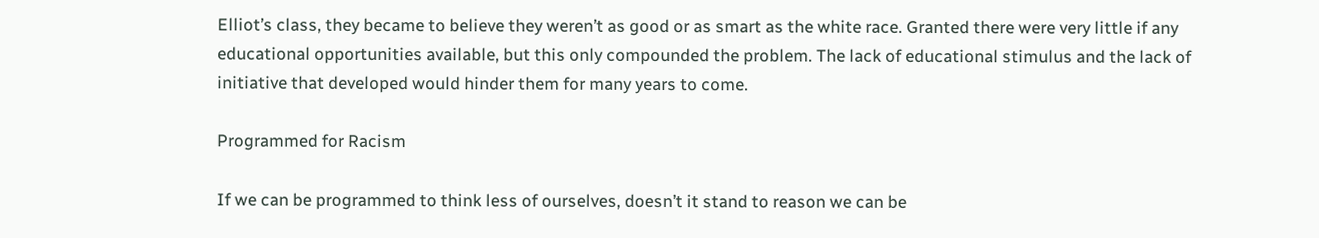Elliot’s class, they became to believe they weren’t as good or as smart as the white race. Granted there were very little if any educational opportunities available, but this only compounded the problem. The lack of educational stimulus and the lack of initiative that developed would hinder them for many years to come.

Programmed for Racism

If we can be programmed to think less of ourselves, doesn’t it stand to reason we can be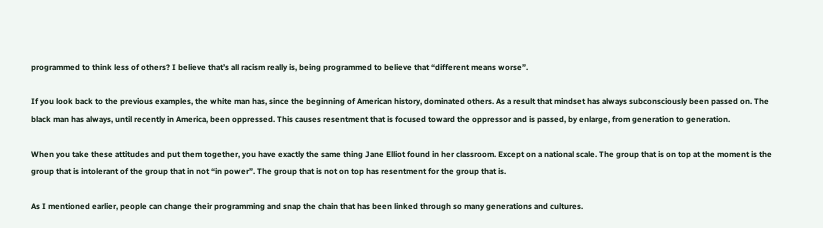programmed to think less of others? I believe that’s all racism really is, being programmed to believe that “different means worse”.

If you look back to the previous examples, the white man has, since the beginning of American history, dominated others. As a result that mindset has always subconsciously been passed on. The black man has always, until recently in America, been oppressed. This causes resentment that is focused toward the oppressor and is passed, by enlarge, from generation to generation.

When you take these attitudes and put them together, you have exactly the same thing Jane Elliot found in her classroom. Except on a national scale. The group that is on top at the moment is the group that is intolerant of the group that in not “in power”. The group that is not on top has resentment for the group that is.

As I mentioned earlier, people can change their programming and snap the chain that has been linked through so many generations and cultures.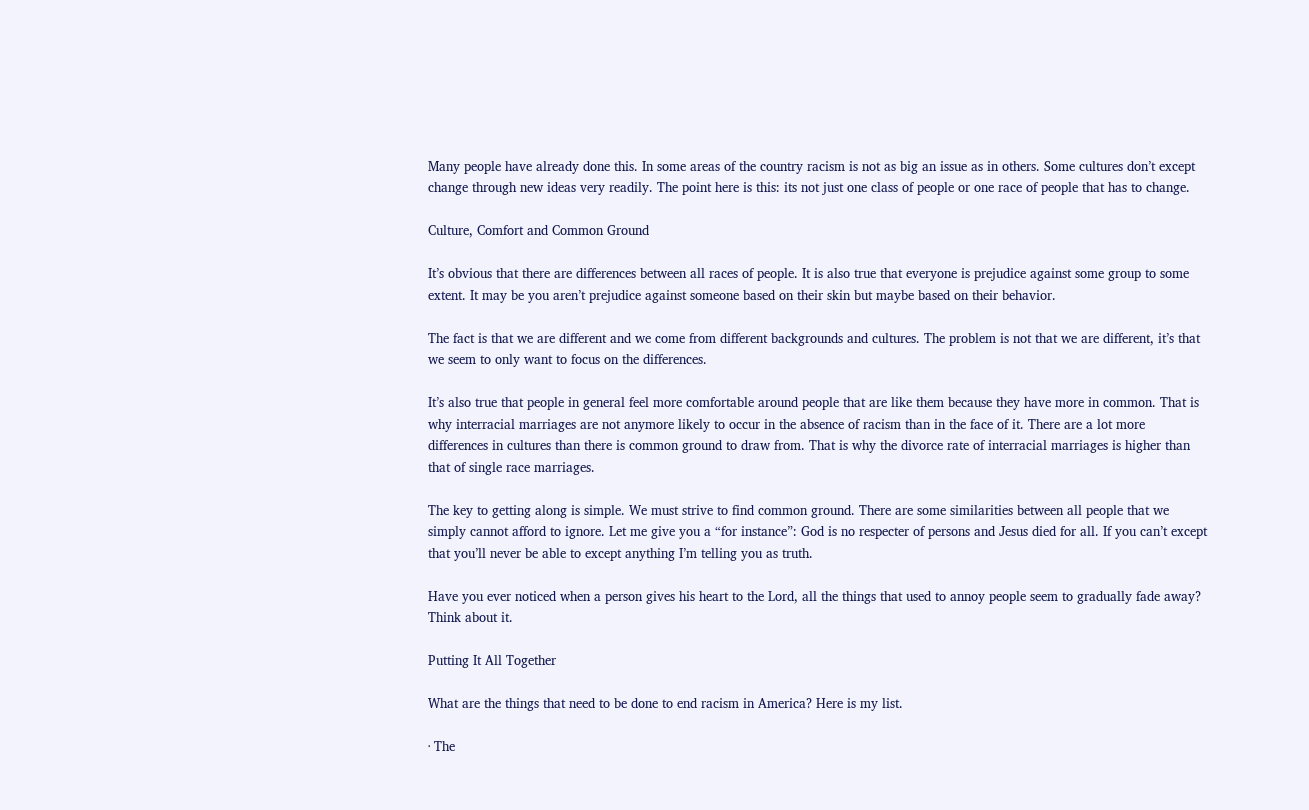Many people have already done this. In some areas of the country racism is not as big an issue as in others. Some cultures don’t except change through new ideas very readily. The point here is this: its not just one class of people or one race of people that has to change.

Culture, Comfort and Common Ground

It’s obvious that there are differences between all races of people. It is also true that everyone is prejudice against some group to some extent. It may be you aren’t prejudice against someone based on their skin but maybe based on their behavior.

The fact is that we are different and we come from different backgrounds and cultures. The problem is not that we are different, it’s that we seem to only want to focus on the differences.

It’s also true that people in general feel more comfortable around people that are like them because they have more in common. That is why interracial marriages are not anymore likely to occur in the absence of racism than in the face of it. There are a lot more differences in cultures than there is common ground to draw from. That is why the divorce rate of interracial marriages is higher than that of single race marriages.

The key to getting along is simple. We must strive to find common ground. There are some similarities between all people that we simply cannot afford to ignore. Let me give you a “for instance”: God is no respecter of persons and Jesus died for all. If you can’t except that you’ll never be able to except anything I’m telling you as truth.

Have you ever noticed when a person gives his heart to the Lord, all the things that used to annoy people seem to gradually fade away? Think about it.

Putting It All Together

What are the things that need to be done to end racism in America? Here is my list.

· The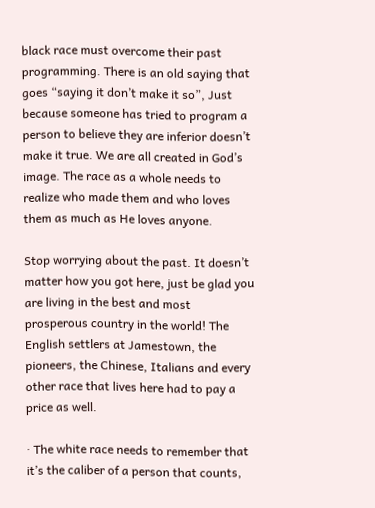black race must overcome their past programming. There is an old saying that goes “saying it don’t make it so”, Just because someone has tried to program a person to believe they are inferior doesn’t make it true. We are all created in God’s image. The race as a whole needs to realize who made them and who loves them as much as He loves anyone.

Stop worrying about the past. It doesn’t matter how you got here, just be glad you are living in the best and most prosperous country in the world! The English settlers at Jamestown, the pioneers, the Chinese, Italians and every other race that lives here had to pay a price as well.

· The white race needs to remember that it’s the caliber of a person that counts,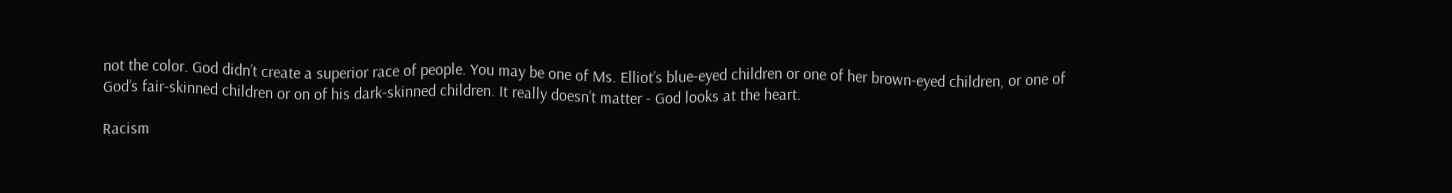not the color. God didn’t create a superior race of people. You may be one of Ms. Elliot’s blue-eyed children or one of her brown-eyed children, or one of God’s fair-skinned children or on of his dark-skinned children. It really doesn’t matter - God looks at the heart.

Racism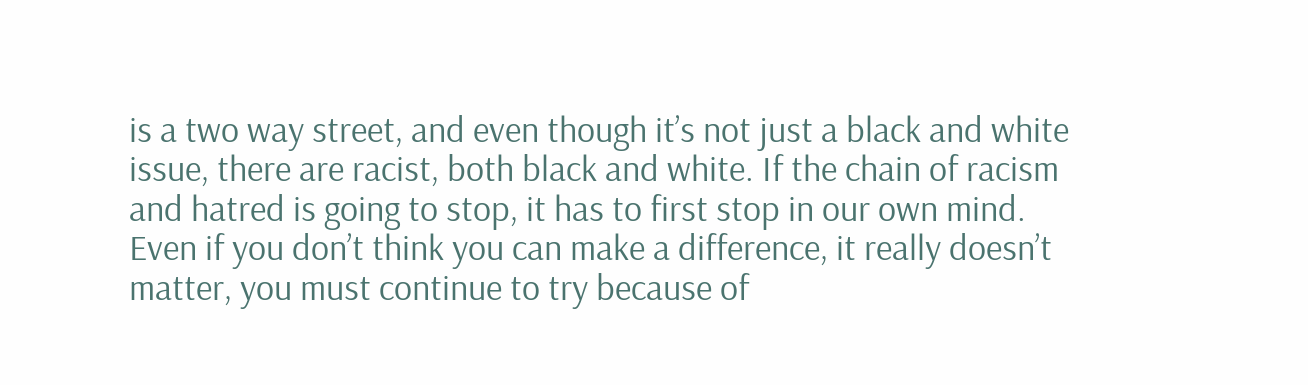is a two way street, and even though it’s not just a black and white issue, there are racist, both black and white. If the chain of racism and hatred is going to stop, it has to first stop in our own mind. Even if you don’t think you can make a difference, it really doesn’t matter, you must continue to try because of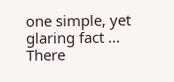one simple, yet glaring fact ... There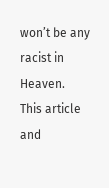won’t be any racist in Heaven.
This article and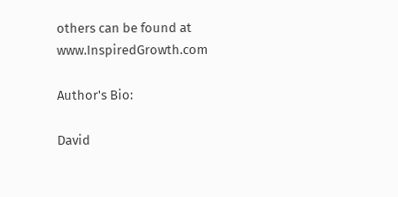others can be found at www.InspiredGrowth.com

Author's Bio:

David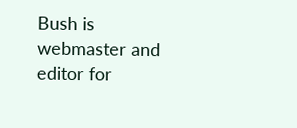Bush is webmaster and editor for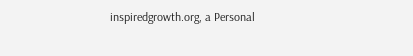inspiredgrowth.org, a Personal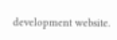development website.